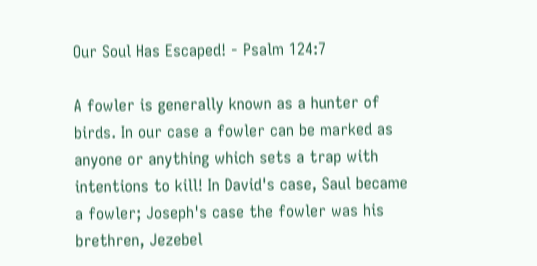Our Soul Has Escaped! - Psalm 124:7

A fowler is generally known as a hunter of birds. In our case a fowler can be marked as anyone or anything which sets a trap with intentions to kill! In David's case, Saul became a fowler; Joseph's case the fowler was his brethren, Jezebel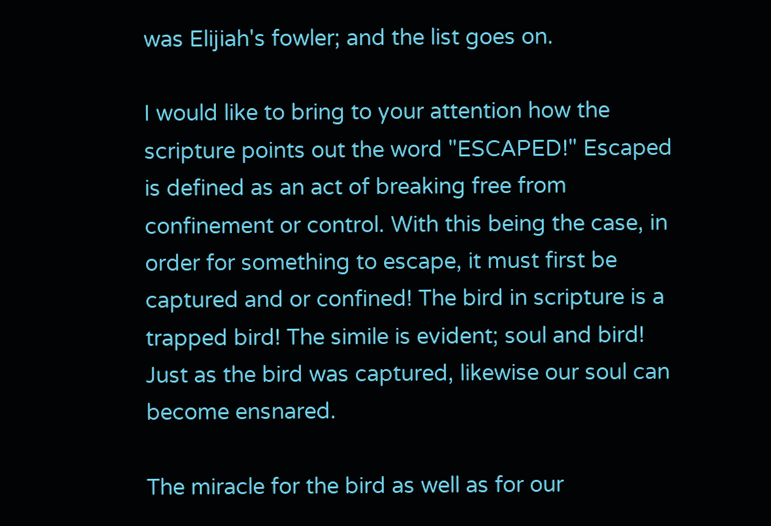was Elijiah's fowler; and the list goes on.

I would like to bring to your attention how the scripture points out the word "ESCAPED!" Escaped is defined as an act of breaking free from confinement or control. With this being the case, in order for something to escape, it must first be captured and or confined! The bird in scripture is a trapped bird! The simile is evident; soul and bird! Just as the bird was captured, likewise our soul can become ensnared.

The miracle for the bird as well as for our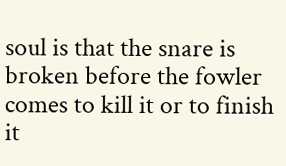soul is that the snare is broken before the fowler comes to kill it or to finish it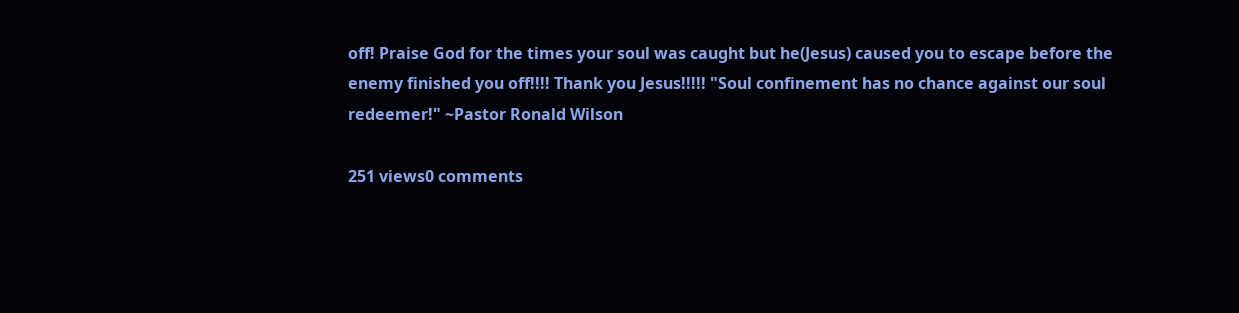off! Praise God for the times your soul was caught but he(Jesus) caused you to escape before the enemy finished you off!!!! Thank you Jesus!!!!! "Soul confinement has no chance against our soul redeemer!" ~Pastor Ronald Wilson

251 views0 comments